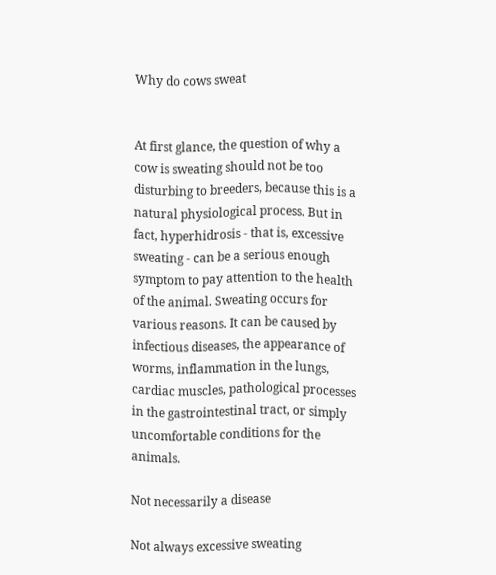Why do cows sweat


At first glance, the question of why a cow is sweating should not be too disturbing to breeders, because this is a natural physiological process. But in fact, hyperhidrosis - that is, excessive sweating - can be a serious enough symptom to pay attention to the health of the animal. Sweating occurs for various reasons. It can be caused by infectious diseases, the appearance of worms, inflammation in the lungs, cardiac muscles, pathological processes in the gastrointestinal tract, or simply uncomfortable conditions for the animals.

Not necessarily a disease

Not always excessive sweating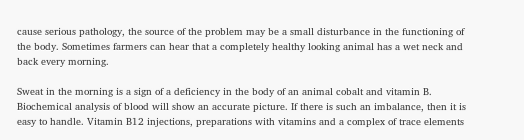cause serious pathology, the source of the problem may be a small disturbance in the functioning of the body. Sometimes farmers can hear that a completely healthy looking animal has a wet neck and back every morning.

Sweat in the morning is a sign of a deficiency in the body of an animal cobalt and vitamin B. Biochemical analysis of blood will show an accurate picture. If there is such an imbalance, then it is easy to handle. Vitamin B12 injections, preparations with vitamins and a complex of trace elements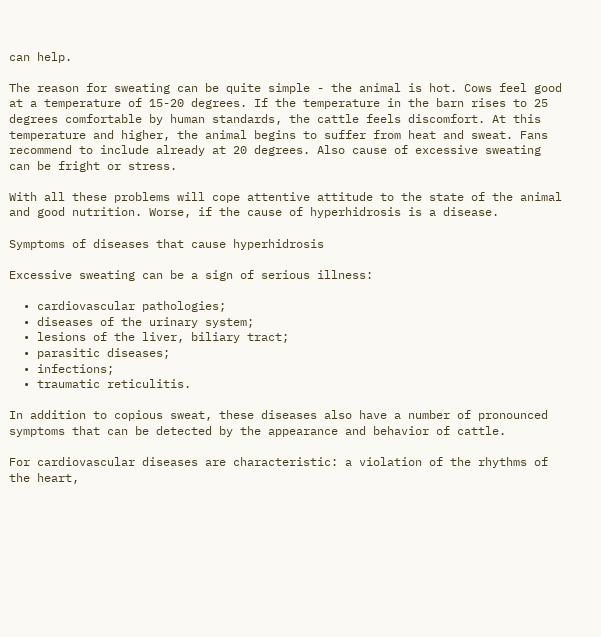can help.

The reason for sweating can be quite simple - the animal is hot. Cows feel good at a temperature of 15-20 degrees. If the temperature in the barn rises to 25 degrees comfortable by human standards, the cattle feels discomfort. At this temperature and higher, the animal begins to suffer from heat and sweat. Fans recommend to include already at 20 degrees. Also cause of excessive sweating can be fright or stress.

With all these problems will cope attentive attitude to the state of the animal and good nutrition. Worse, if the cause of hyperhidrosis is a disease.

Symptoms of diseases that cause hyperhidrosis

Excessive sweating can be a sign of serious illness:

  • cardiovascular pathologies;
  • diseases of the urinary system;
  • lesions of the liver, biliary tract;
  • parasitic diseases;
  • infections;
  • traumatic reticulitis.

In addition to copious sweat, these diseases also have a number of pronounced symptoms that can be detected by the appearance and behavior of cattle.

For cardiovascular diseases are characteristic: a violation of the rhythms of the heart,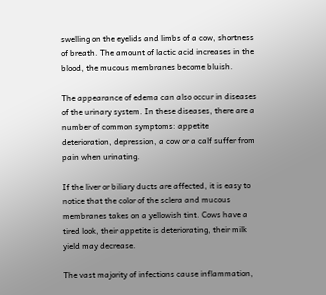swelling on the eyelids and limbs of a cow, shortness of breath. The amount of lactic acid increases in the blood, the mucous membranes become bluish.

The appearance of edema can also occur in diseases of the urinary system. In these diseases, there are a number of common symptoms: appetite deterioration, depression, a cow or a calf suffer from pain when urinating.

If the liver or biliary ducts are affected, it is easy to notice that the color of the sclera and mucous membranes takes on a yellowish tint. Cows have a tired look, their appetite is deteriorating, their milk yield may decrease.

The vast majority of infections cause inflammation,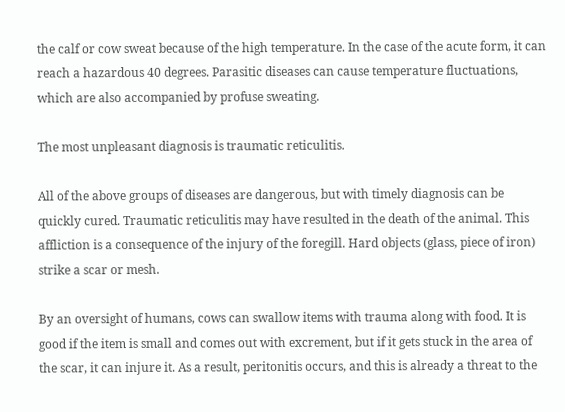the calf or cow sweat because of the high temperature. In the case of the acute form, it can reach a hazardous 40 degrees. Parasitic diseases can cause temperature fluctuations, which are also accompanied by profuse sweating.

The most unpleasant diagnosis is traumatic reticulitis.

All of the above groups of diseases are dangerous, but with timely diagnosis can be quickly cured. Traumatic reticulitis may have resulted in the death of the animal. This affliction is a consequence of the injury of the foregill. Hard objects (glass, piece of iron) strike a scar or mesh.

By an oversight of humans, cows can swallow items with trauma along with food. It is good if the item is small and comes out with excrement, but if it gets stuck in the area of the scar, it can injure it. As a result, peritonitis occurs, and this is already a threat to the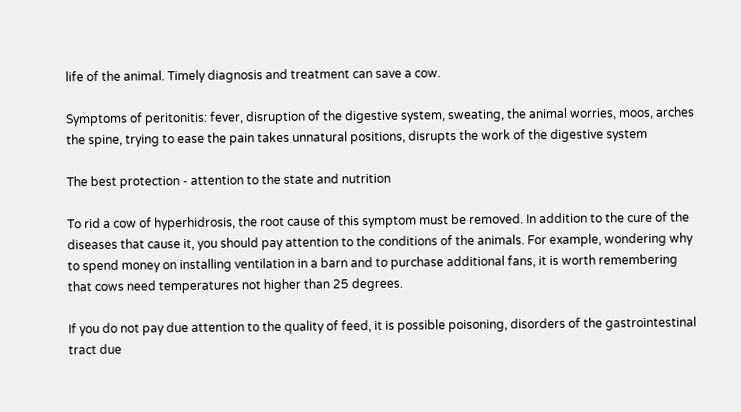life of the animal. Timely diagnosis and treatment can save a cow.

Symptoms of peritonitis: fever, disruption of the digestive system, sweating, the animal worries, moos, arches the spine, trying to ease the pain takes unnatural positions, disrupts the work of the digestive system

The best protection - attention to the state and nutrition

To rid a cow of hyperhidrosis, the root cause of this symptom must be removed. In addition to the cure of the diseases that cause it, you should pay attention to the conditions of the animals. For example, wondering why to spend money on installing ventilation in a barn and to purchase additional fans, it is worth remembering that cows need temperatures not higher than 25 degrees.

If you do not pay due attention to the quality of feed, it is possible poisoning, disorders of the gastrointestinal tract due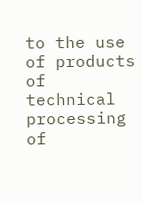to the use of products of technical processing of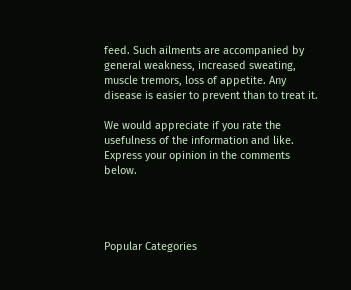feed. Such ailments are accompanied by general weakness, increased sweating, muscle tremors, loss of appetite. Any disease is easier to prevent than to treat it.

We would appreciate if you rate the usefulness of the information and like. Express your opinion in the comments below.




Popular Categories